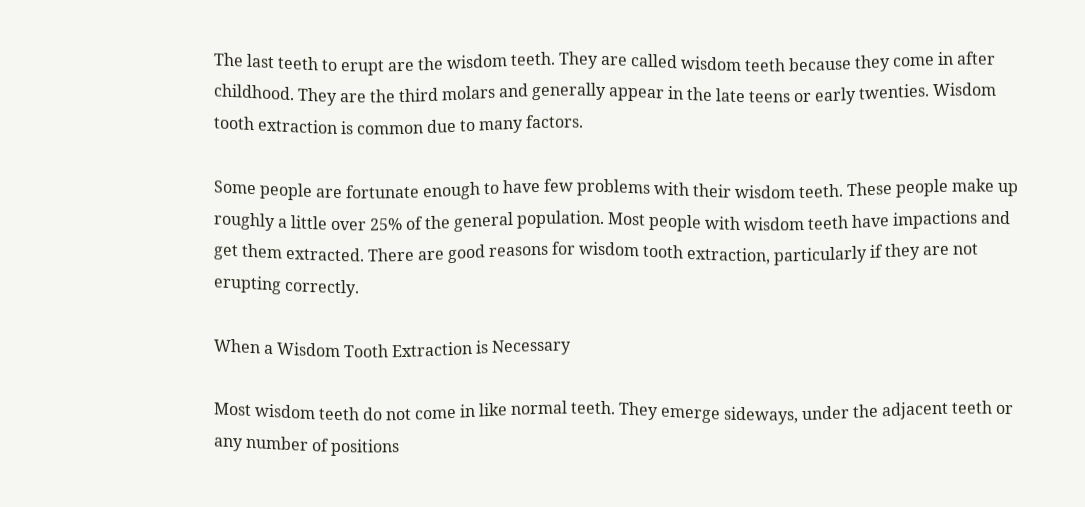The last teeth to erupt are the wisdom teeth. They are called wisdom teeth because they come in after childhood. They are the third molars and generally appear in the late teens or early twenties. Wisdom tooth extraction is common due to many factors.

Some people are fortunate enough to have few problems with their wisdom teeth. These people make up roughly a little over 25% of the general population. Most people with wisdom teeth have impactions and get them extracted. There are good reasons for wisdom tooth extraction, particularly if they are not erupting correctly.

When a Wisdom Tooth Extraction is Necessary

Most wisdom teeth do not come in like normal teeth. They emerge sideways, under the adjacent teeth or any number of positions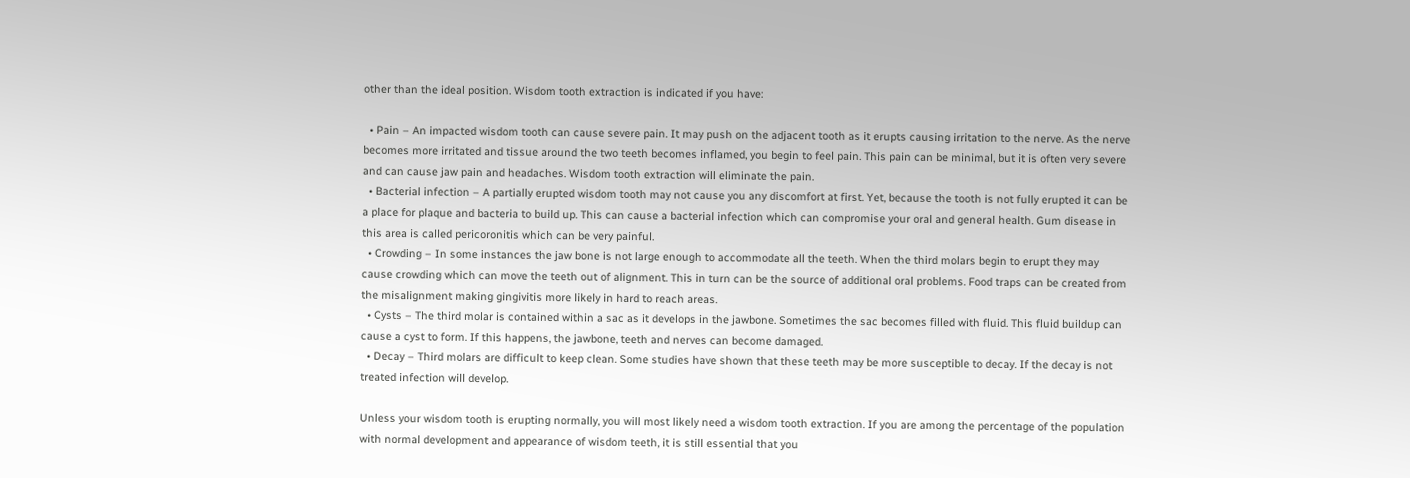other than the ideal position. Wisdom tooth extraction is indicated if you have:

  • Pain – An impacted wisdom tooth can cause severe pain. It may push on the adjacent tooth as it erupts causing irritation to the nerve. As the nerve becomes more irritated and tissue around the two teeth becomes inflamed, you begin to feel pain. This pain can be minimal, but it is often very severe and can cause jaw pain and headaches. Wisdom tooth extraction will eliminate the pain.
  • Bacterial infection – A partially erupted wisdom tooth may not cause you any discomfort at first. Yet, because the tooth is not fully erupted it can be a place for plaque and bacteria to build up. This can cause a bacterial infection which can compromise your oral and general health. Gum disease in this area is called pericoronitis which can be very painful.
  • Crowding – In some instances the jaw bone is not large enough to accommodate all the teeth. When the third molars begin to erupt they may cause crowding which can move the teeth out of alignment. This in turn can be the source of additional oral problems. Food traps can be created from the misalignment making gingivitis more likely in hard to reach areas.
  • Cysts – The third molar is contained within a sac as it develops in the jawbone. Sometimes the sac becomes filled with fluid. This fluid buildup can cause a cyst to form. If this happens, the jawbone, teeth and nerves can become damaged.
  • Decay – Third molars are difficult to keep clean. Some studies have shown that these teeth may be more susceptible to decay. If the decay is not treated infection will develop.

Unless your wisdom tooth is erupting normally, you will most likely need a wisdom tooth extraction. If you are among the percentage of the population with normal development and appearance of wisdom teeth, it is still essential that you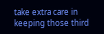take extra care in keeping those third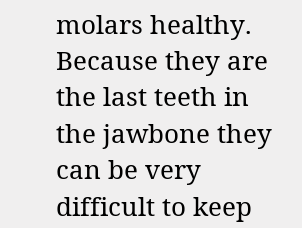molars healthy. Because they are the last teeth in the jawbone they can be very difficult to keep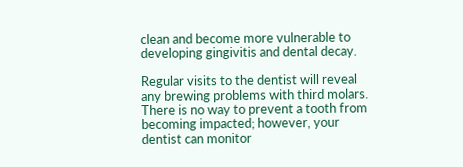clean and become more vulnerable to developing gingivitis and dental decay.

Regular visits to the dentist will reveal any brewing problems with third molars. There is no way to prevent a tooth from becoming impacted; however, your dentist can monitor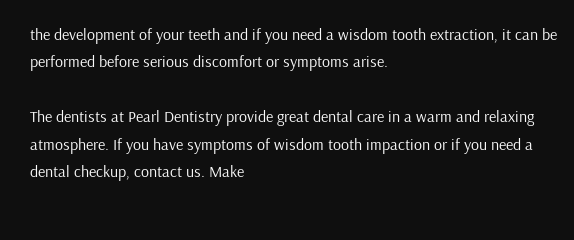the development of your teeth and if you need a wisdom tooth extraction, it can be performed before serious discomfort or symptoms arise.

The dentists at Pearl Dentistry provide great dental care in a warm and relaxing atmosphere. If you have symptoms of wisdom tooth impaction or if you need a dental checkup, contact us. Make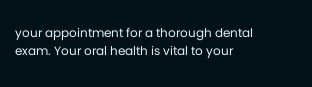your appointment for a thorough dental exam. Your oral health is vital to your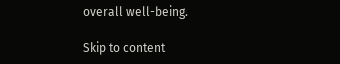overall well-being.

Skip to content